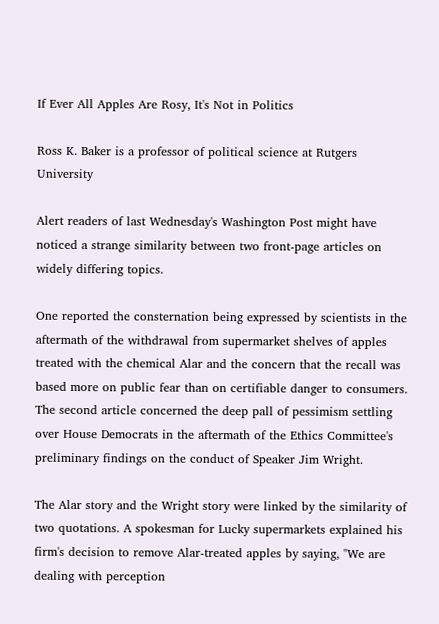If Ever All Apples Are Rosy, It's Not in Politics

Ross K. Baker is a professor of political science at Rutgers University

Alert readers of last Wednesday's Washington Post might have noticed a strange similarity between two front-page articles on widely differing topics.

One reported the consternation being expressed by scientists in the aftermath of the withdrawal from supermarket shelves of apples treated with the chemical Alar and the concern that the recall was based more on public fear than on certifiable danger to consumers. The second article concerned the deep pall of pessimism settling over House Democrats in the aftermath of the Ethics Committee's preliminary findings on the conduct of Speaker Jim Wright.

The Alar story and the Wright story were linked by the similarity of two quotations. A spokesman for Lucky supermarkets explained his firm's decision to remove Alar-treated apples by saying, "We are dealing with perception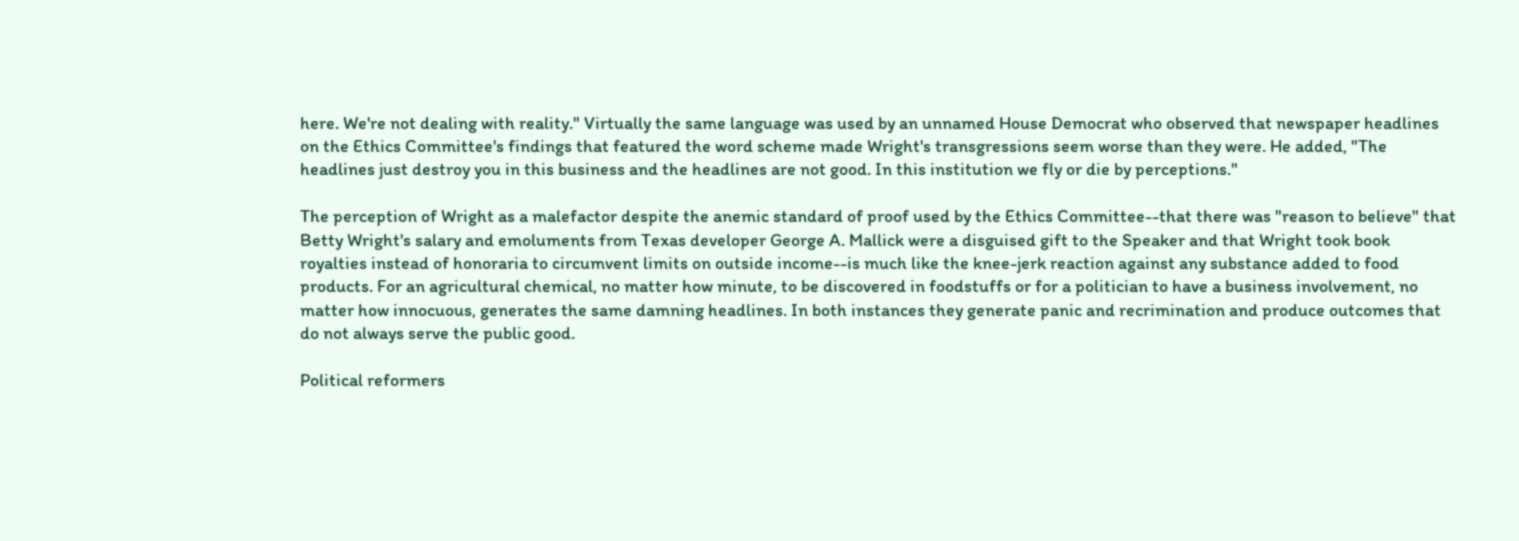here. We're not dealing with reality." Virtually the same language was used by an unnamed House Democrat who observed that newspaper headlines on the Ethics Committee's findings that featured the word scheme made Wright's transgressions seem worse than they were. He added, "The headlines just destroy you in this business and the headlines are not good. In this institution we fly or die by perceptions."

The perception of Wright as a malefactor despite the anemic standard of proof used by the Ethics Committee--that there was "reason to believe" that Betty Wright's salary and emoluments from Texas developer George A. Mallick were a disguised gift to the Speaker and that Wright took book royalties instead of honoraria to circumvent limits on outside income--is much like the knee-jerk reaction against any substance added to food products. For an agricultural chemical, no matter how minute, to be discovered in foodstuffs or for a politician to have a business involvement, no matter how innocuous, generates the same damning headlines. In both instances they generate panic and recrimination and produce outcomes that do not always serve the public good.

Political reformers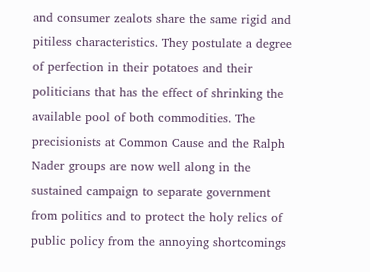and consumer zealots share the same rigid and pitiless characteristics. They postulate a degree of perfection in their potatoes and their politicians that has the effect of shrinking the available pool of both commodities. The precisionists at Common Cause and the Ralph Nader groups are now well along in the sustained campaign to separate government from politics and to protect the holy relics of public policy from the annoying shortcomings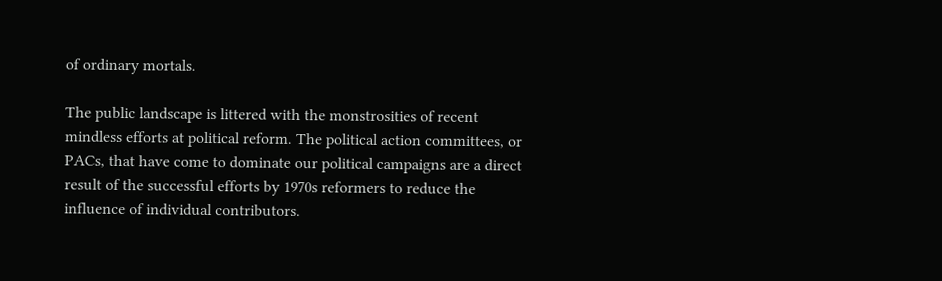of ordinary mortals.

The public landscape is littered with the monstrosities of recent mindless efforts at political reform. The political action committees, or PACs, that have come to dominate our political campaigns are a direct result of the successful efforts by 1970s reformers to reduce the influence of individual contributors.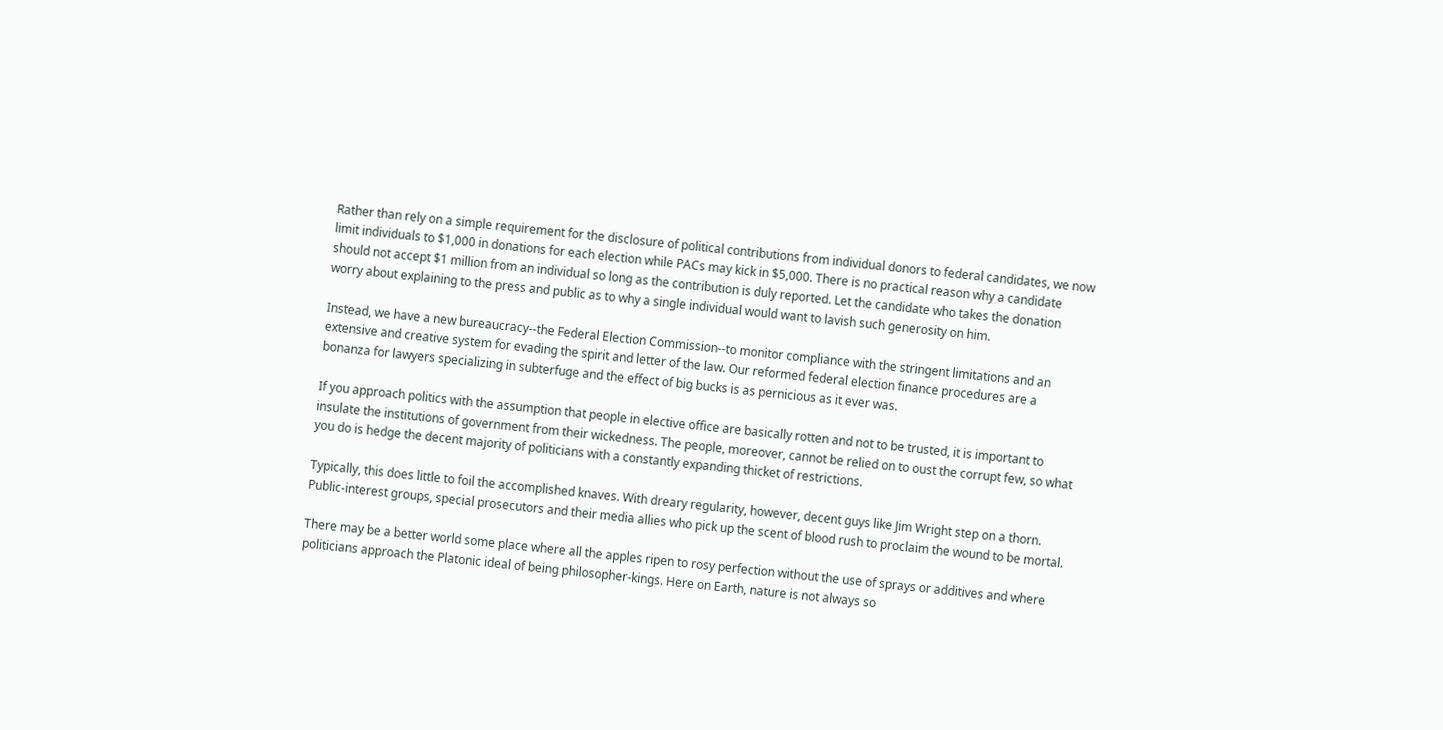Rather than rely on a simple requirement for the disclosure of political contributions from individual donors to federal candidates, we now limit individuals to $1,000 in donations for each election while PACs may kick in $5,000. There is no practical reason why a candidate should not accept $1 million from an individual so long as the contribution is duly reported. Let the candidate who takes the donation worry about explaining to the press and public as to why a single individual would want to lavish such generosity on him.

Instead, we have a new bureaucracy--the Federal Election Commission--to monitor compliance with the stringent limitations and an extensive and creative system for evading the spirit and letter of the law. Our reformed federal election finance procedures are a bonanza for lawyers specializing in subterfuge and the effect of big bucks is as pernicious as it ever was.

If you approach politics with the assumption that people in elective office are basically rotten and not to be trusted, it is important to insulate the institutions of government from their wickedness. The people, moreover, cannot be relied on to oust the corrupt few, so what you do is hedge the decent majority of politicians with a constantly expanding thicket of restrictions.

Typically, this does little to foil the accomplished knaves. With dreary regularity, however, decent guys like Jim Wright step on a thorn. Public-interest groups, special prosecutors and their media allies who pick up the scent of blood rush to proclaim the wound to be mortal.

There may be a better world some place where all the apples ripen to rosy perfection without the use of sprays or additives and where politicians approach the Platonic ideal of being philosopher-kings. Here on Earth, nature is not always so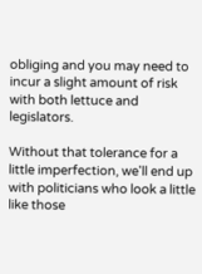obliging and you may need to incur a slight amount of risk with both lettuce and legislators.

Without that tolerance for a little imperfection, we'll end up with politicians who look a little like those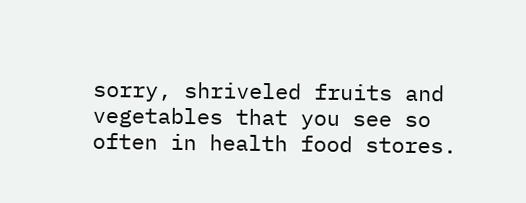sorry, shriveled fruits and vegetables that you see so often in health food stores.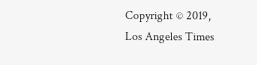Copyright © 2019, Los Angeles Times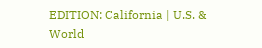EDITION: California | U.S. & World